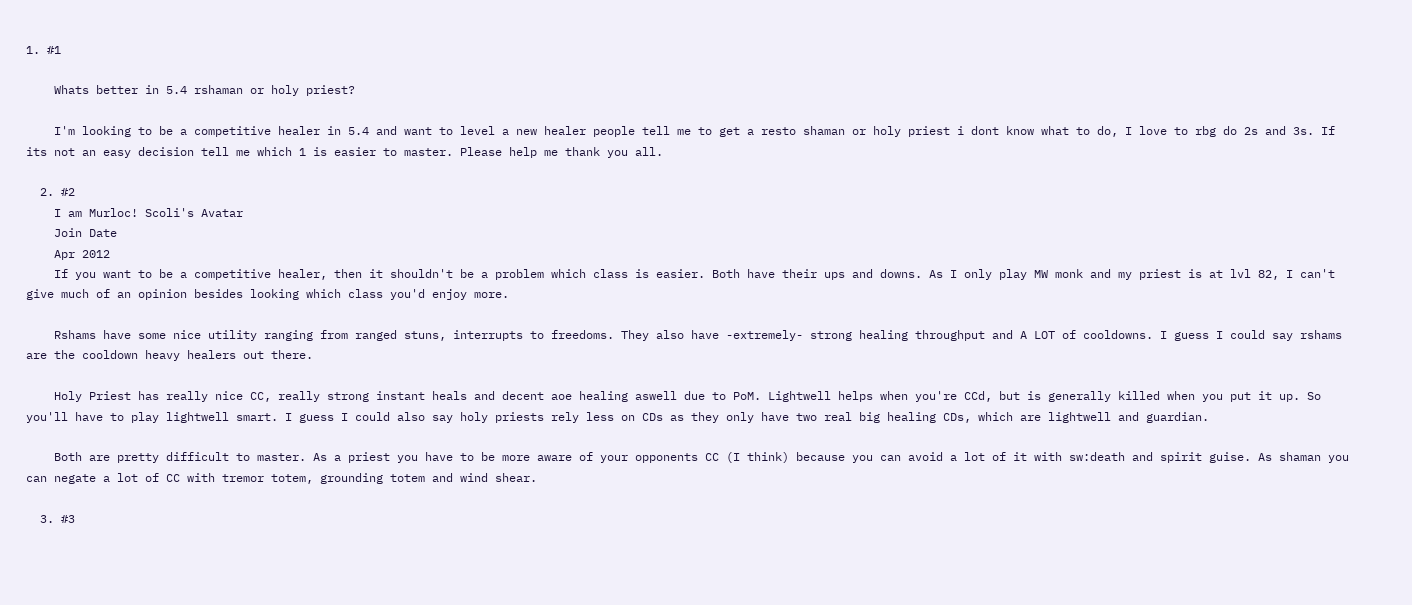1. #1

    Whats better in 5.4 rshaman or holy priest?

    I'm looking to be a competitive healer in 5.4 and want to level a new healer people tell me to get a resto shaman or holy priest i dont know what to do, I love to rbg do 2s and 3s. If its not an easy decision tell me which 1 is easier to master. Please help me thank you all.

  2. #2
    I am Murloc! Scoli's Avatar
    Join Date
    Apr 2012
    If you want to be a competitive healer, then it shouldn't be a problem which class is easier. Both have their ups and downs. As I only play MW monk and my priest is at lvl 82, I can't give much of an opinion besides looking which class you'd enjoy more.

    Rshams have some nice utility ranging from ranged stuns, interrupts to freedoms. They also have -extremely- strong healing throughput and A LOT of cooldowns. I guess I could say rshams are the cooldown heavy healers out there.

    Holy Priest has really nice CC, really strong instant heals and decent aoe healing aswell due to PoM. Lightwell helps when you're CCd, but is generally killed when you put it up. So you'll have to play lightwell smart. I guess I could also say holy priests rely less on CDs as they only have two real big healing CDs, which are lightwell and guardian.

    Both are pretty difficult to master. As a priest you have to be more aware of your opponents CC (I think) because you can avoid a lot of it with sw:death and spirit guise. As shaman you can negate a lot of CC with tremor totem, grounding totem and wind shear.

  3. #3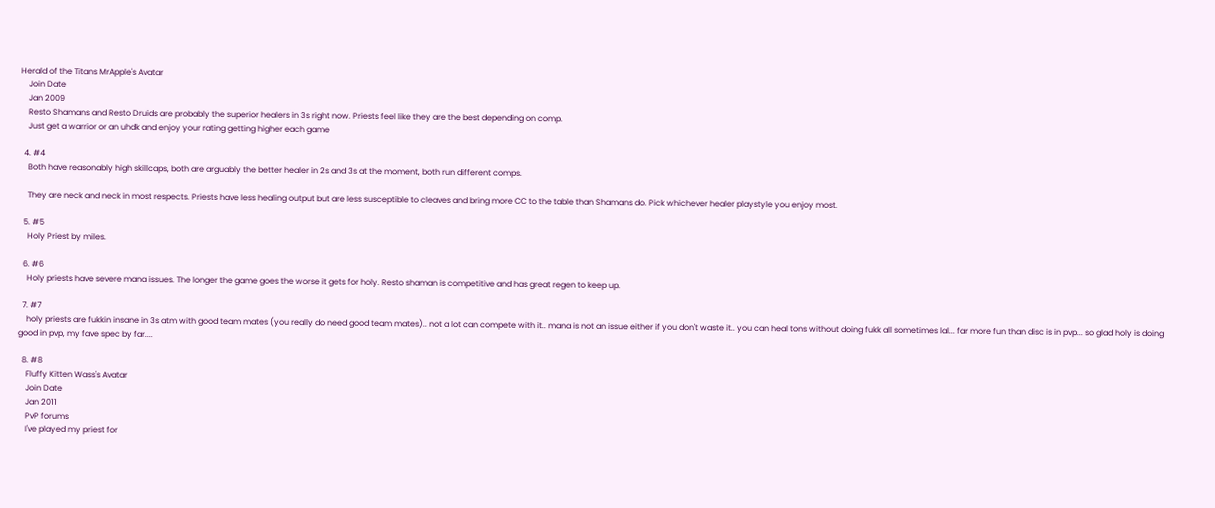Herald of the Titans MrApple's Avatar
    Join Date
    Jan 2009
    Resto Shamans and Resto Druids are probably the superior healers in 3s right now. Priests feel like they are the best depending on comp.
    Just get a warrior or an uhdk and enjoy your rating getting higher each game

  4. #4
    Both have reasonably high skillcaps, both are arguably the better healer in 2s and 3s at the moment, both run different comps.

    They are neck and neck in most respects. Priests have less healing output but are less susceptible to cleaves and bring more CC to the table than Shamans do. Pick whichever healer playstyle you enjoy most.

  5. #5
    Holy Priest by miles.

  6. #6
    Holy priests have severe mana issues. The longer the game goes the worse it gets for holy. Resto shaman is competitive and has great regen to keep up.

  7. #7
    holy priests are fukkin insane in 3s atm with good team mates (you really do need good team mates).. not a lot can compete with it.. mana is not an issue either if you don't waste it.. you can heal tons without doing fukk all sometimes lal... far more fun than disc is in pvp... so glad holy is doing good in pvp, my fave spec by far....

  8. #8
    Fluffy Kitten Wass's Avatar
    Join Date
    Jan 2011
    PvP forums
    I've played my priest for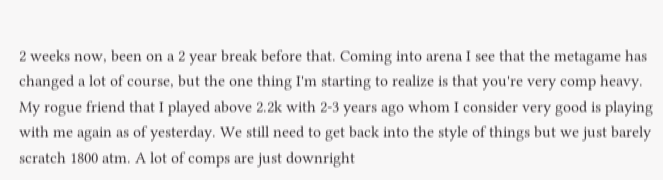2 weeks now, been on a 2 year break before that. Coming into arena I see that the metagame has changed a lot of course, but the one thing I'm starting to realize is that you're very comp heavy. My rogue friend that I played above 2.2k with 2-3 years ago whom I consider very good is playing with me again as of yesterday. We still need to get back into the style of things but we just barely scratch 1800 atm. A lot of comps are just downright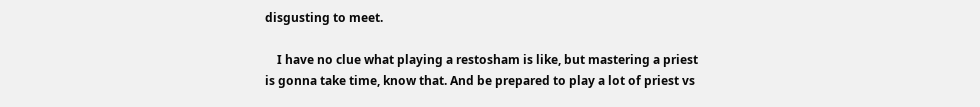disgusting to meet.

    I have no clue what playing a restosham is like, but mastering a priest is gonna take time, know that. And be prepared to play a lot of priest vs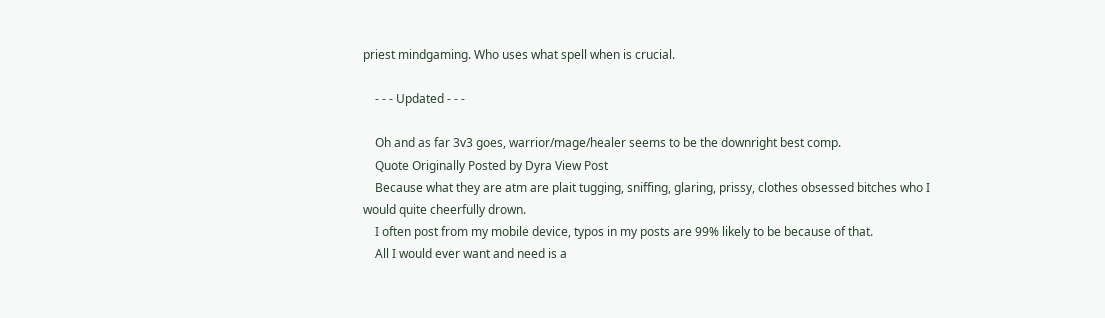priest mindgaming. Who uses what spell when is crucial.

    - - - Updated - - -

    Oh and as far 3v3 goes, warrior/mage/healer seems to be the downright best comp.
    Quote Originally Posted by Dyra View Post
    Because what they are atm are plait tugging, sniffing, glaring, prissy, clothes obsessed bitches who I would quite cheerfully drown.
    I often post from my mobile device, typos in my posts are 99% likely to be because of that.
    All I would ever want and need is a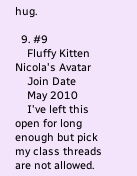hug.

  9. #9
    Fluffy Kitten Nicola's Avatar
    Join Date
    May 2010
    I've left this open for long enough but pick my class threads are not allowed.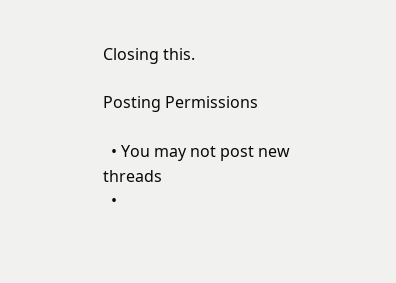Closing this.

Posting Permissions

  • You may not post new threads
  •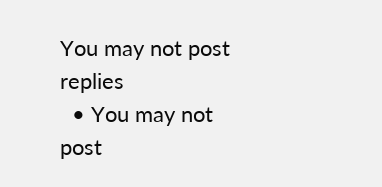You may not post replies
  • You may not post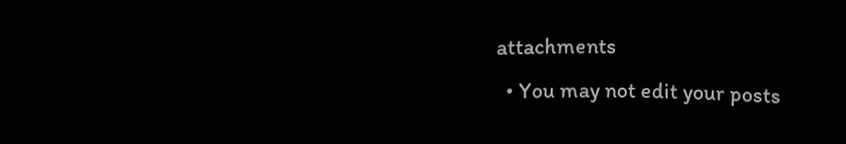attachments
  • You may not edit your posts